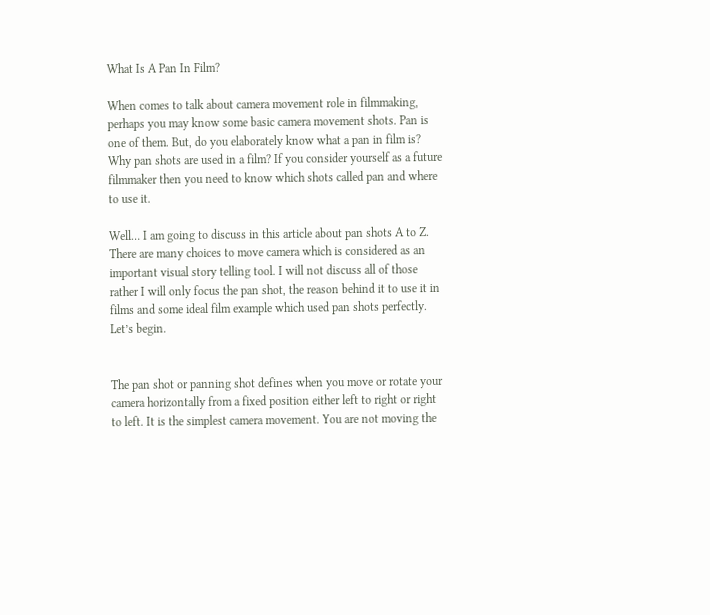What Is A Pan In Film?

When comes to talk about camera movement role in filmmaking, perhaps you may know some basic camera movement shots. Pan is one of them. But, do you elaborately know what a pan in film is? Why pan shots are used in a film? If you consider yourself as a future filmmaker then you need to know which shots called pan and where to use it.

Well… I am going to discuss in this article about pan shots A to Z. There are many choices to move camera which is considered as an important visual story telling tool. I will not discuss all of those rather I will only focus the pan shot, the reason behind it to use it in films and some ideal film example which used pan shots perfectly. Let’s begin.


The pan shot or panning shot defines when you move or rotate your camera horizontally from a fixed position either left to right or right to left. It is the simplest camera movement. You are not moving the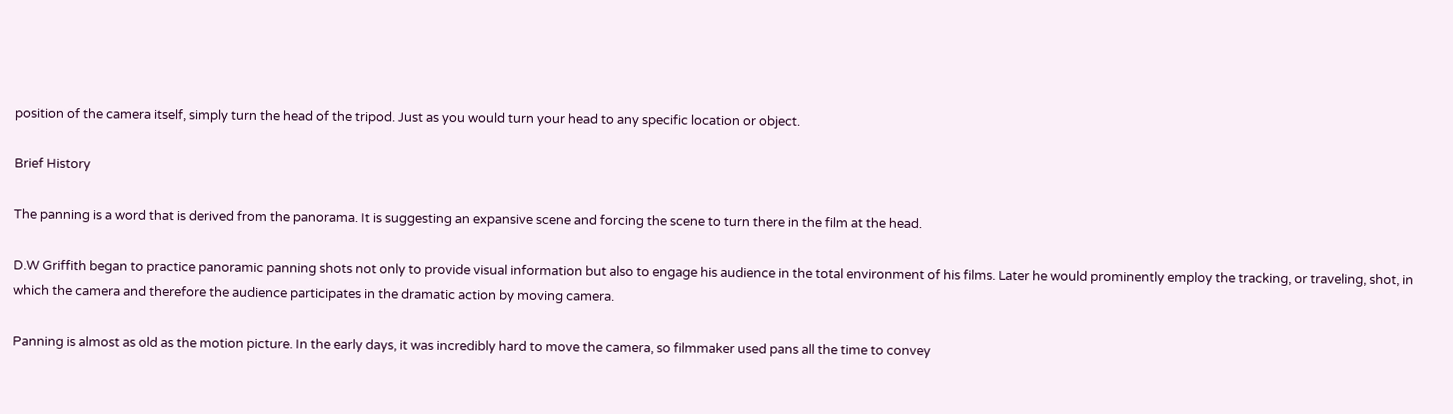position of the camera itself, simply turn the head of the tripod. Just as you would turn your head to any specific location or object.

Brief History

The panning is a word that is derived from the panorama. It is suggesting an expansive scene and forcing the scene to turn there in the film at the head.

D.W Griffith began to practice panoramic panning shots not only to provide visual information but also to engage his audience in the total environment of his films. Later he would prominently employ the tracking, or traveling, shot, in which the camera and therefore the audience participates in the dramatic action by moving camera.

Panning is almost as old as the motion picture. In the early days, it was incredibly hard to move the camera, so filmmaker used pans all the time to convey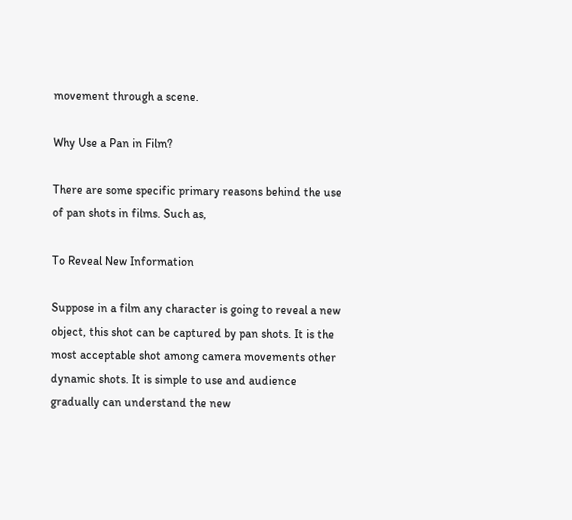movement through a scene.

Why Use a Pan in Film?

There are some specific primary reasons behind the use of pan shots in films. Such as,

To Reveal New Information

Suppose in a film any character is going to reveal a new object, this shot can be captured by pan shots. It is the most acceptable shot among camera movements other dynamic shots. It is simple to use and audience gradually can understand the new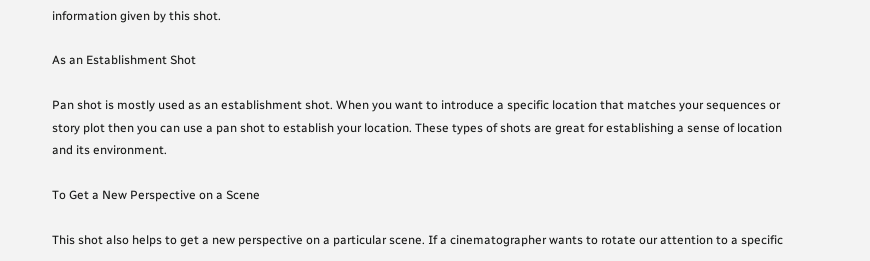information given by this shot.

As an Establishment Shot

Pan shot is mostly used as an establishment shot. When you want to introduce a specific location that matches your sequences or story plot then you can use a pan shot to establish your location. These types of shots are great for establishing a sense of location and its environment.

To Get a New Perspective on a Scene

This shot also helps to get a new perspective on a particular scene. If a cinematographer wants to rotate our attention to a specific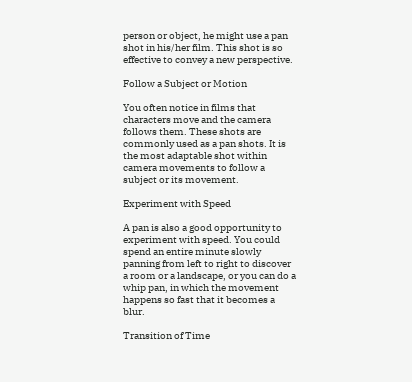person or object, he might use a pan shot in his/her film. This shot is so effective to convey a new perspective.

Follow a Subject or Motion

You often notice in films that characters move and the camera follows them. These shots are commonly used as a pan shots. It is the most adaptable shot within camera movements to follow a subject or its movement.

Experiment with Speed

A pan is also a good opportunity to experiment with speed. You could spend an entire minute slowly panning from left to right to discover a room or a landscape, or you can do a whip pan, in which the movement happens so fast that it becomes a blur.

Transition of Time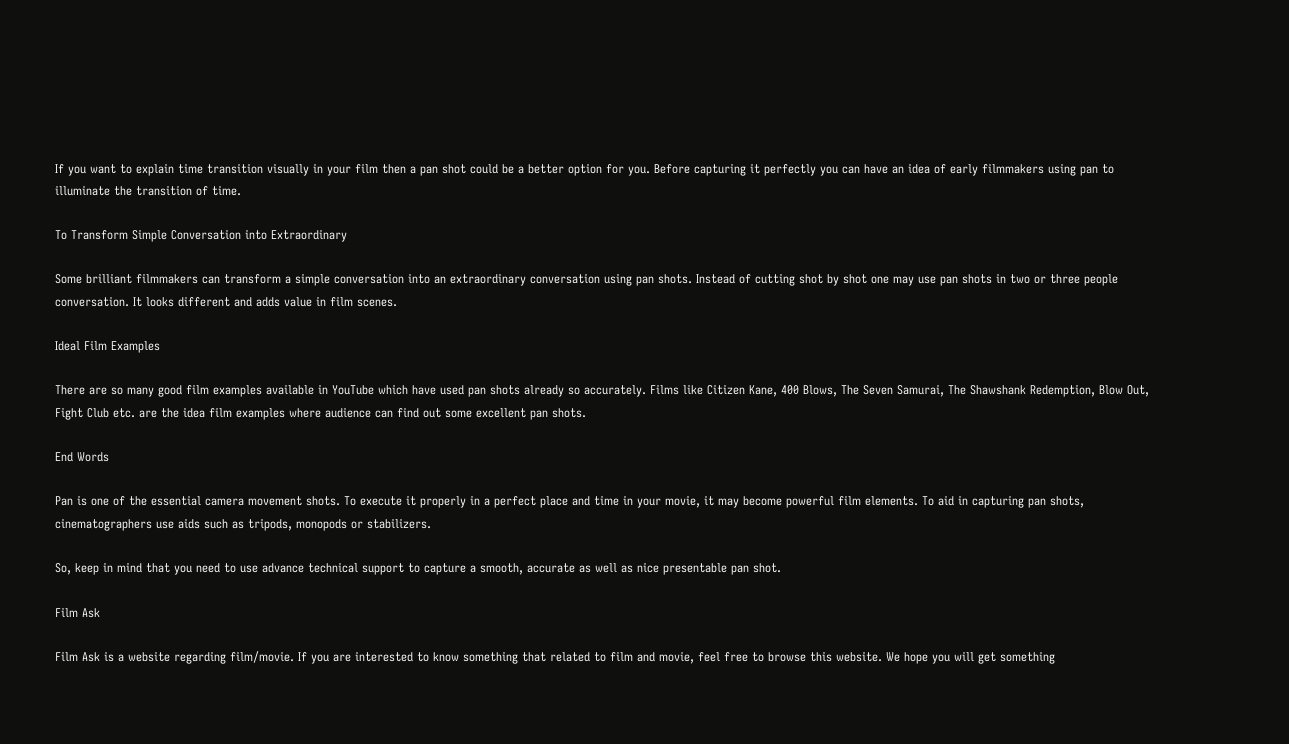If you want to explain time transition visually in your film then a pan shot could be a better option for you. Before capturing it perfectly you can have an idea of early filmmakers using pan to illuminate the transition of time.

To Transform Simple Conversation into Extraordinary

Some brilliant filmmakers can transform a simple conversation into an extraordinary conversation using pan shots. Instead of cutting shot by shot one may use pan shots in two or three people conversation. It looks different and adds value in film scenes.

Ideal Film Examples

There are so many good film examples available in YouTube which have used pan shots already so accurately. Films like Citizen Kane, 400 Blows, The Seven Samurai, The Shawshank Redemption, Blow Out, Fight Club etc. are the idea film examples where audience can find out some excellent pan shots.

End Words

Pan is one of the essential camera movement shots. To execute it properly in a perfect place and time in your movie, it may become powerful film elements. To aid in capturing pan shots, cinematographers use aids such as tripods, monopods or stabilizers.

So, keep in mind that you need to use advance technical support to capture a smooth, accurate as well as nice presentable pan shot.

Film Ask

Film Ask is a website regarding film/movie. If you are interested to know something that related to film and movie, feel free to browse this website. We hope you will get something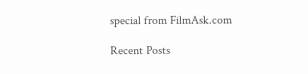special from FilmAsk.com

Recent Posts